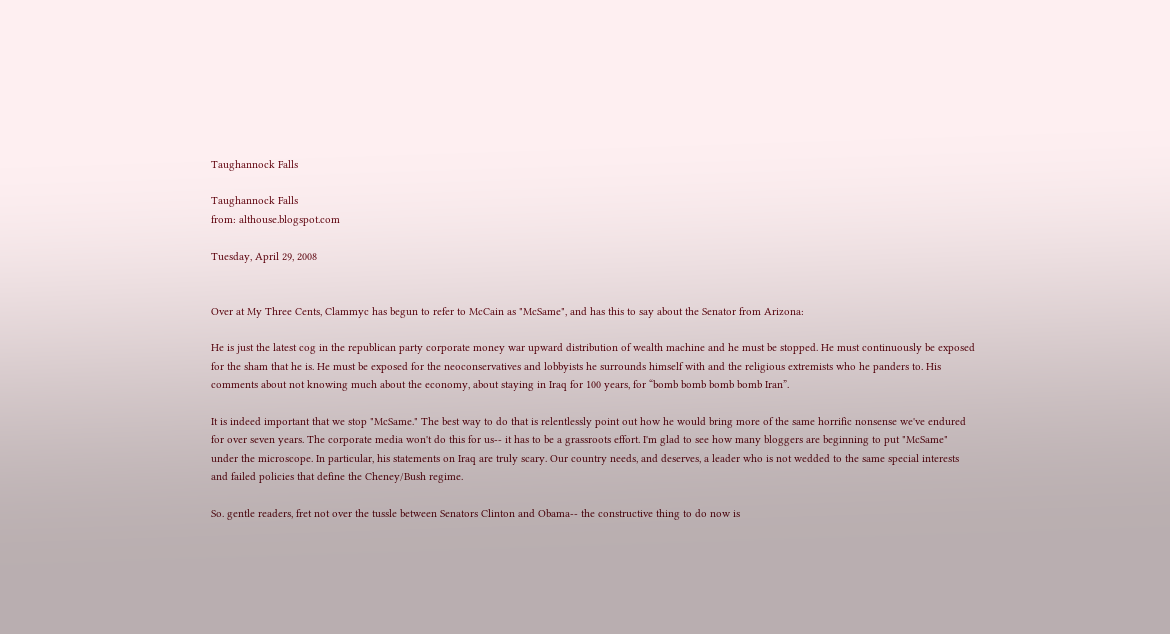Taughannock Falls

Taughannock Falls
from: althouse.blogspot.com

Tuesday, April 29, 2008


Over at My Three Cents, Clammyc has begun to refer to McCain as "McSame", and has this to say about the Senator from Arizona:

He is just the latest cog in the republican party corporate money war upward distribution of wealth machine and he must be stopped. He must continuously be exposed for the sham that he is. He must be exposed for the neoconservatives and lobbyists he surrounds himself with and the religious extremists who he panders to. His comments about not knowing much about the economy, about staying in Iraq for 100 years, for “bomb bomb bomb bomb Iran”.

It is indeed important that we stop "McSame." The best way to do that is relentlessly point out how he would bring more of the same horrific nonsense we've endured for over seven years. The corporate media won't do this for us-- it has to be a grassroots effort. I'm glad to see how many bloggers are beginning to put "McSame" under the microscope. In particular, his statements on Iraq are truly scary. Our country needs, and deserves, a leader who is not wedded to the same special interests and failed policies that define the Cheney/Bush regime.

So. gentle readers, fret not over the tussle between Senators Clinton and Obama-- the constructive thing to do now is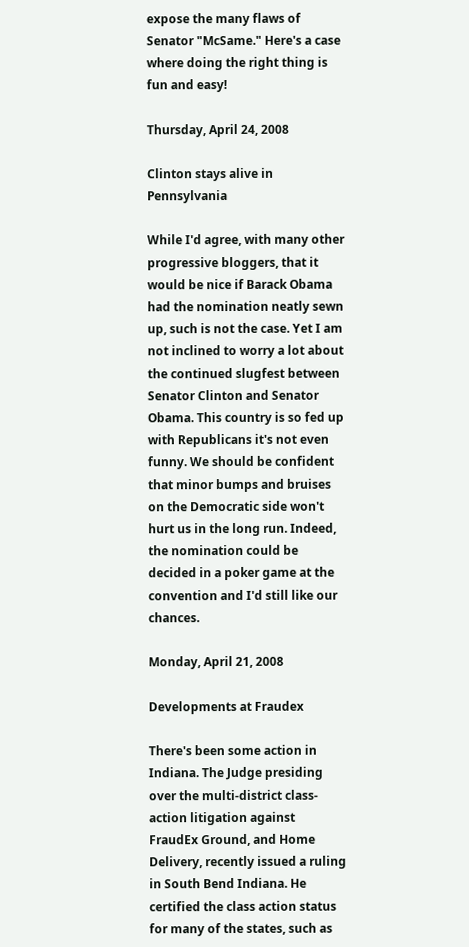expose the many flaws of Senator "McSame." Here's a case where doing the right thing is fun and easy!

Thursday, April 24, 2008

Clinton stays alive in Pennsylvania

While I'd agree, with many other progressive bloggers, that it would be nice if Barack Obama had the nomination neatly sewn up, such is not the case. Yet I am not inclined to worry a lot about the continued slugfest between Senator Clinton and Senator Obama. This country is so fed up with Republicans it's not even funny. We should be confident that minor bumps and bruises on the Democratic side won't hurt us in the long run. Indeed, the nomination could be decided in a poker game at the convention and I'd still like our chances.

Monday, April 21, 2008

Developments at Fraudex

There's been some action in Indiana. The Judge presiding over the multi-district class-action litigation against FraudEx Ground, and Home Delivery, recently issued a ruling in South Bend Indiana. He certified the class action status for many of the states, such as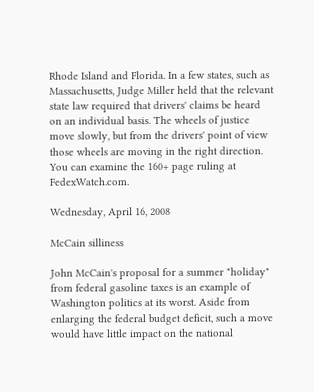Rhode Island and Florida. In a few states, such as Massachusetts, Judge Miller held that the relevant state law required that drivers' claims be heard on an individual basis. The wheels of justice move slowly, but from the drivers' point of view those wheels are moving in the right direction. You can examine the 160+ page ruling at FedexWatch.com.

Wednesday, April 16, 2008

McCain silliness

John McCain's proposal for a summer "holiday" from federal gasoline taxes is an example of Washington politics at its worst. Aside from enlarging the federal budget deficit, such a move would have little impact on the national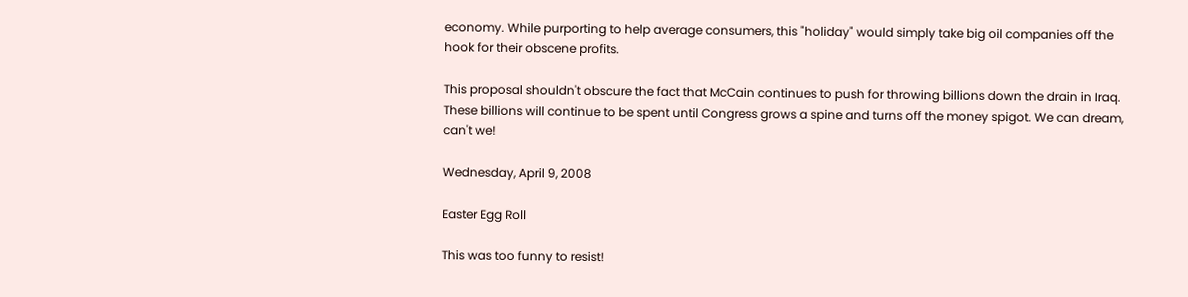economy. While purporting to help average consumers, this "holiday" would simply take big oil companies off the hook for their obscene profits.

This proposal shouldn't obscure the fact that McCain continues to push for throwing billions down the drain in Iraq. These billions will continue to be spent until Congress grows a spine and turns off the money spigot. We can dream, can't we!

Wednesday, April 9, 2008

Easter Egg Roll

This was too funny to resist!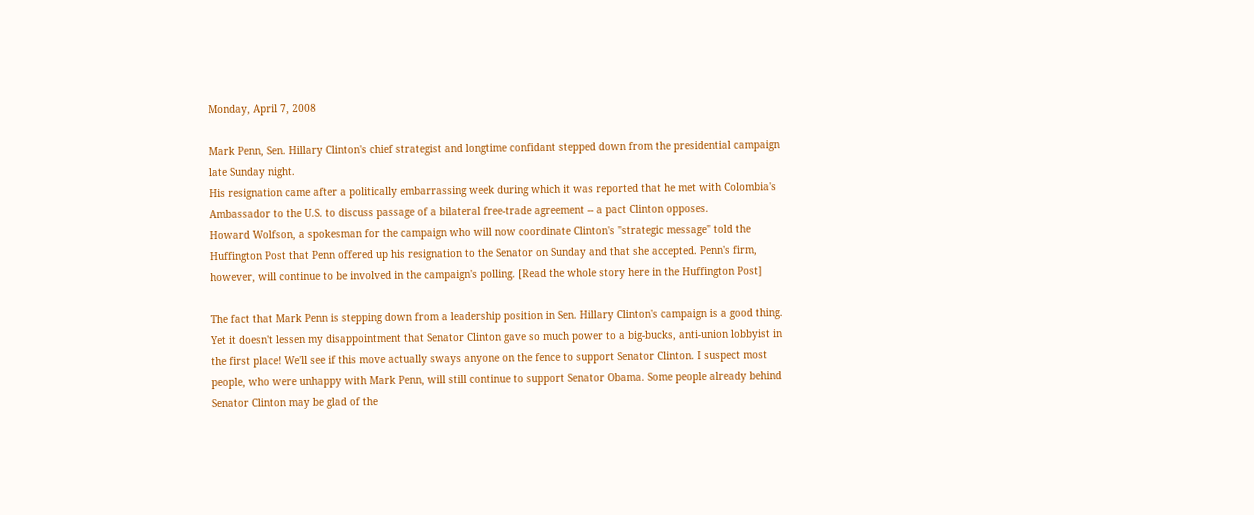Monday, April 7, 2008

Mark Penn, Sen. Hillary Clinton's chief strategist and longtime confidant stepped down from the presidential campaign late Sunday night.
His resignation came after a politically embarrassing week during which it was reported that he met with Colombia's Ambassador to the U.S. to discuss passage of a bilateral free-trade agreement -- a pact Clinton opposes.
Howard Wolfson, a spokesman for the campaign who will now coordinate Clinton's "strategic message" told the Huffington Post that Penn offered up his resignation to the Senator on Sunday and that she accepted. Penn's firm, however, will continue to be involved in the campaign's polling. [Read the whole story here in the Huffington Post]

The fact that Mark Penn is stepping down from a leadership position in Sen. Hillary Clinton's campaign is a good thing. Yet it doesn't lessen my disappointment that Senator Clinton gave so much power to a big-bucks, anti-union lobbyist in the first place! We'll see if this move actually sways anyone on the fence to support Senator Clinton. I suspect most people, who were unhappy with Mark Penn, will still continue to support Senator Obama. Some people already behind Senator Clinton may be glad of the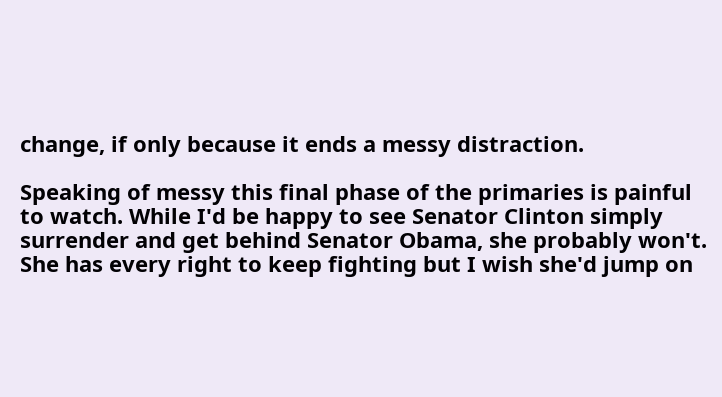change, if only because it ends a messy distraction.

Speaking of messy this final phase of the primaries is painful to watch. While I'd be happy to see Senator Clinton simply surrender and get behind Senator Obama, she probably won't. She has every right to keep fighting but I wish she'd jump on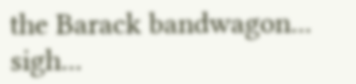the Barack bandwagon... sigh...